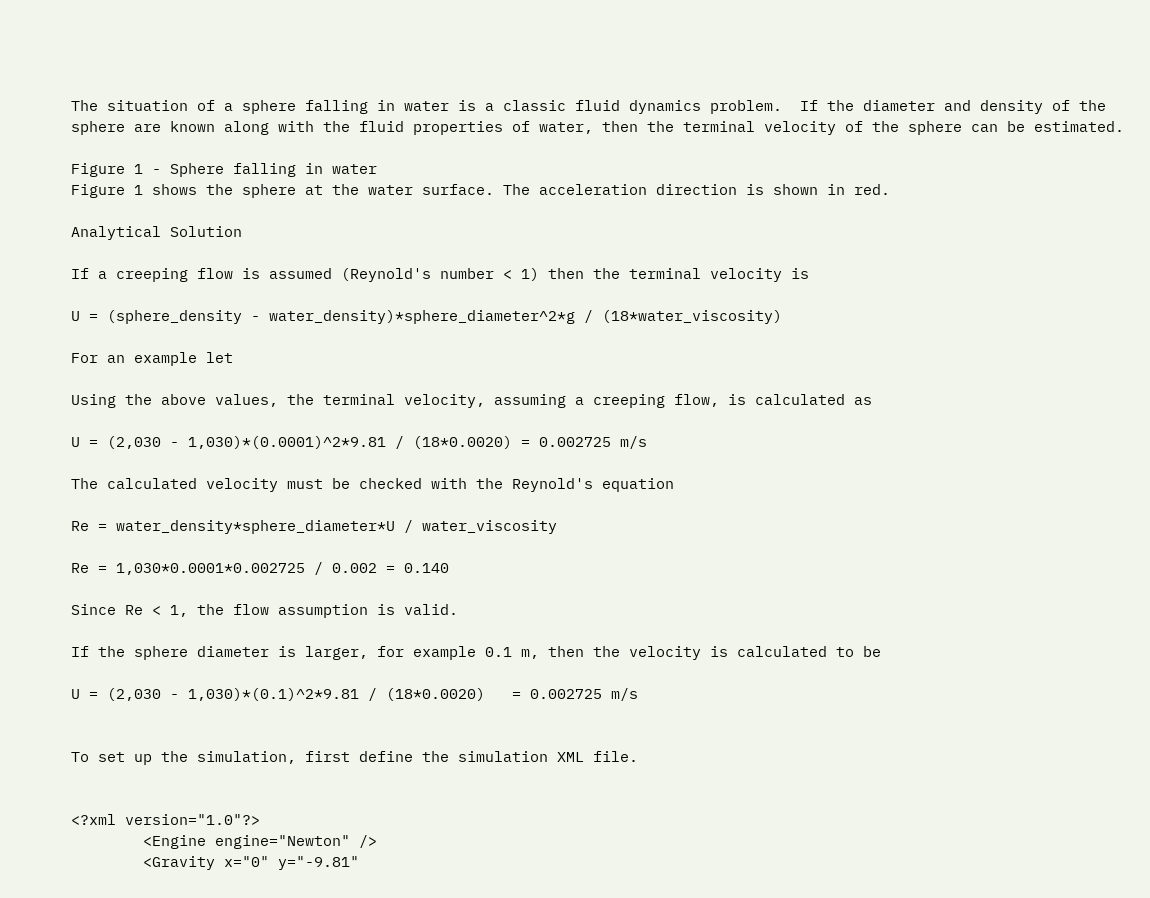The situation of a sphere falling in water is a classic fluid dynamics problem.  If the diameter and density of the sphere are known along with the fluid properties of water, then the terminal velocity of the sphere can be estimated.

Figure 1 - Sphere falling in water
Figure 1 shows the sphere at the water surface. The acceleration direction is shown in red.

Analytical Solution

If a creeping flow is assumed (Reynold's number < 1) then the terminal velocity is

U = (sphere_density - water_density)*sphere_diameter^2*g / (18*water_viscosity)

For an example let

Using the above values, the terminal velocity, assuming a creeping flow, is calculated as

U = (2,030 - 1,030)*(0.0001)^2*9.81 / (18*0.0020) = 0.002725 m/s

The calculated velocity must be checked with the Reynold's equation

Re = water_density*sphere_diameter*U / water_viscosity

Re = 1,030*0.0001*0.002725 / 0.002 = 0.140

Since Re < 1, the flow assumption is valid.

If the sphere diameter is larger, for example 0.1 m, then the velocity is calculated to be

U = (2,030 - 1,030)*(0.1)^2*9.81 / (18*0.0020)   = 0.002725 m/s


To set up the simulation, first define the simulation XML file.


<?xml version="1.0"?>
        <Engine engine="Newton" />
        <Gravity x="0" y="-9.81"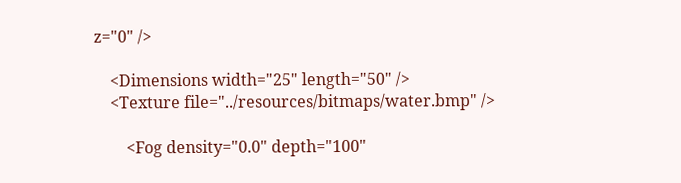z="0" />

    <Dimensions width="25" length="50" />
    <Texture file="../resources/bitmaps/water.bmp" />

        <Fog density="0.0" depth="100"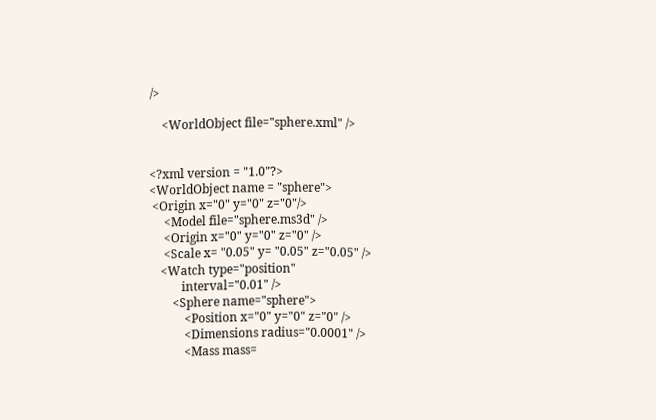/>

    <WorldObject file="sphere.xml" />


<?xml version = "1.0"?>
<WorldObject name = "sphere">
 <Origin x="0" y="0" z="0"/>
     <Model file="sphere.ms3d" />
     <Origin x="0" y="0" z="0" />
     <Scale x= "0.05" y= "0.05" z="0.05" />
    <Watch type="position"
           interval="0.01" />
        <Sphere name="sphere">
            <Position x="0" y="0" z="0" />
            <Dimensions radius="0.0001" />
            <Mass mass=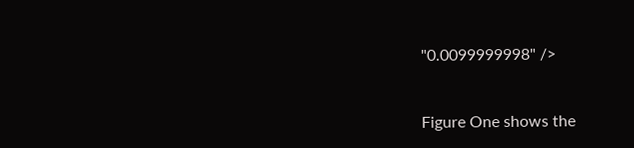"0.0099999998" />


Figure One shows the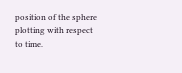position of the sphere plotting with respect to time.